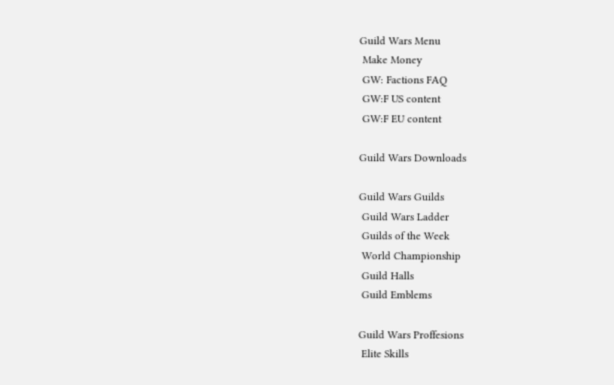Guild Wars Menu
 Make Money
 GW: Factions FAQ
 GW:F US content
 GW:F EU content

Guild Wars Downloads

Guild Wars Guilds
 Guild Wars Ladder
 Guilds of the Week
 World Championship
 Guild Halls
 Guild Emblems

Guild Wars Proffesions
 Elite Skills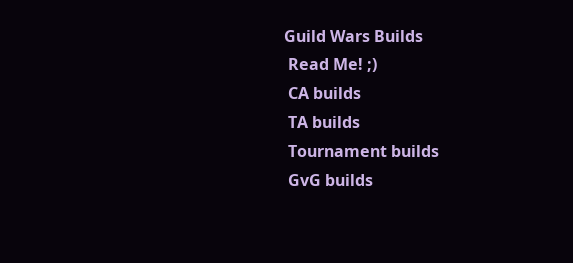Guild Wars Builds
 Read Me! ;)
 CA builds
 TA builds
 Tournament builds
 GvG builds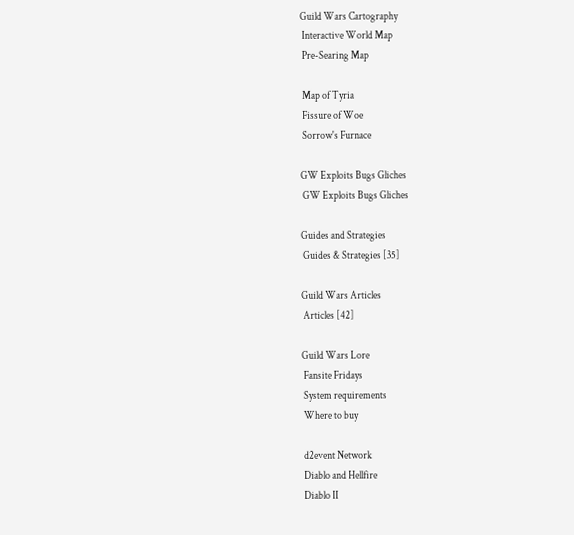Guild Wars Cartography
 Interactive World Map
 Pre-Searing Map

 Map of Tyria
 Fissure of Woe
 Sorrow's Furnace

GW Exploits Bugs Gliches
 GW Exploits Bugs Gliches

Guides and Strategies
 Guides & Strategies [35]

Guild Wars Articles
 Articles [42]

Guild Wars Lore
 Fansite Fridays
 System requirements
 Where to buy

 d2event Network
 Diablo and Hellfire
 Diablo II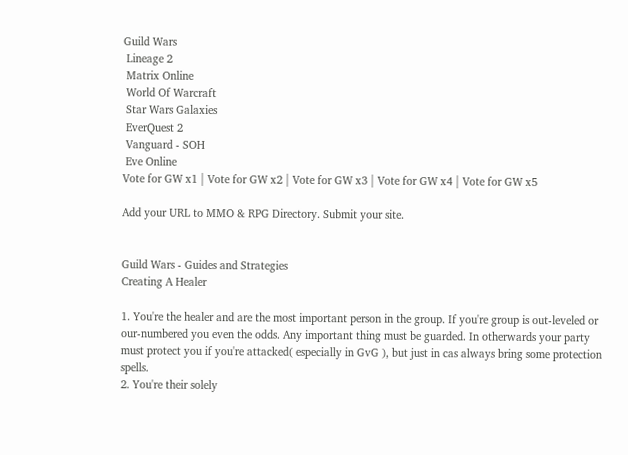Guild Wars
 Lineage 2
 Matrix Online
 World Of Warcraft
 Star Wars Galaxies
 EverQuest 2
 Vanguard - SOH
 Eve Online
Vote for GW x1 | Vote for GW x2 | Vote for GW x3 | Vote for GW x4 | Vote for GW x5

Add your URL to MMO & RPG Directory. Submit your site.


Guild Wars - Guides and Strategies
Creating A Healer

1. You're the healer and are the most important person in the group. If you're group is out-leveled or our-numbered you even the odds. Any important thing must be guarded. In otherwards your party must protect you if you're attacked( especially in GvG ), but just in cas always bring some protection spells.
2. You're their solely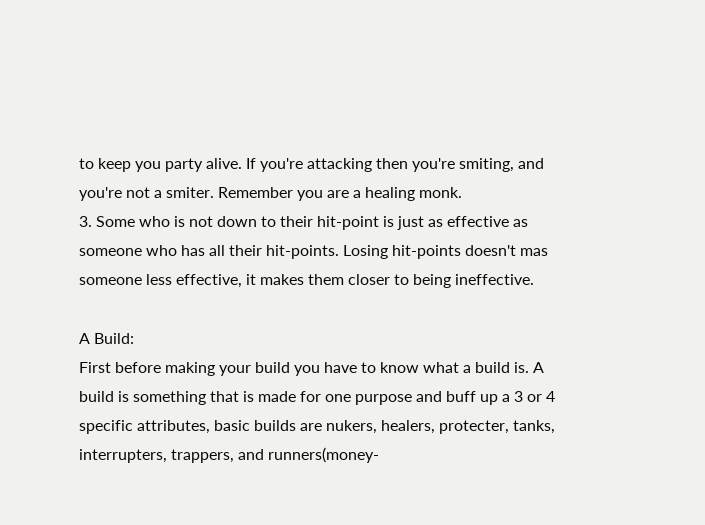to keep you party alive. If you're attacking then you're smiting, and you're not a smiter. Remember you are a healing monk.
3. Some who is not down to their hit-point is just as effective as someone who has all their hit-points. Losing hit-points doesn't mas someone less effective, it makes them closer to being ineffective.

A Build:
First before making your build you have to know what a build is. A build is something that is made for one purpose and buff up a 3 or 4 specific attributes, basic builds are nukers, healers, protecter, tanks, interrupters, trappers, and runners(money-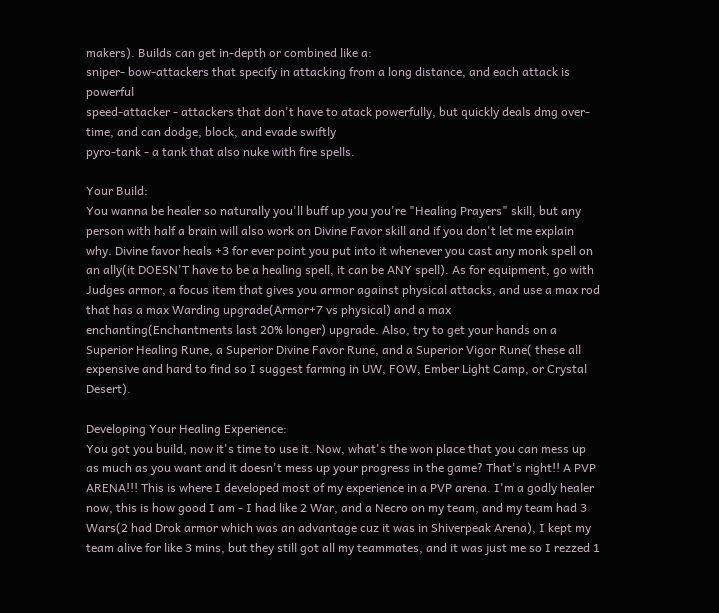makers). Builds can get in-depth or combined like a:
sniper- bow-attackers that specify in attacking from a long distance, and each attack is powerful
speed-attacker - attackers that don't have to atack powerfully, but quickly deals dmg over-time, and can dodge, block, and evade swiftly
pyro-tank - a tank that also nuke with fire spells.

Your Build:
You wanna be healer so naturally you'll buff up you you're "Healing Prayers" skill, but any person with half a brain will also work on Divine Favor skill and if you don't let me explain why. Divine favor heals +3 for ever point you put into it whenever you cast any monk spell on an ally(it DOESN'T have to be a healing spell, it can be ANY spell). As for equipment, go with Judges armor, a focus item that gives you armor against physical attacks, and use a max rod that has a max Warding upgrade(Armor+7 vs physical) and a max enchanting(Enchantments last 20% longer) upgrade. Also, try to get your hands on a Superior Healing Rune, a Superior Divine Favor Rune, and a Superior Vigor Rune( these all expensive and hard to find so I suggest farmng in UW, FOW, Ember Light Camp, or Crystal Desert).

Developing Your Healing Experience:
You got you build, now it's time to use it. Now, what's the won place that you can mess up as much as you want and it doesn't mess up your progress in the game? That's right!! A PVP ARENA!!! This is where I developed most of my experience in a PVP arena. I'm a godly healer now, this is how good I am - I had like 2 War, and a Necro on my team, and my team had 3 Wars(2 had Drok armor which was an advantage cuz it was in Shiverpeak Arena), I kept my team alive for like 3 mins, but they still got all my teammates, and it was just me so I rezzed 1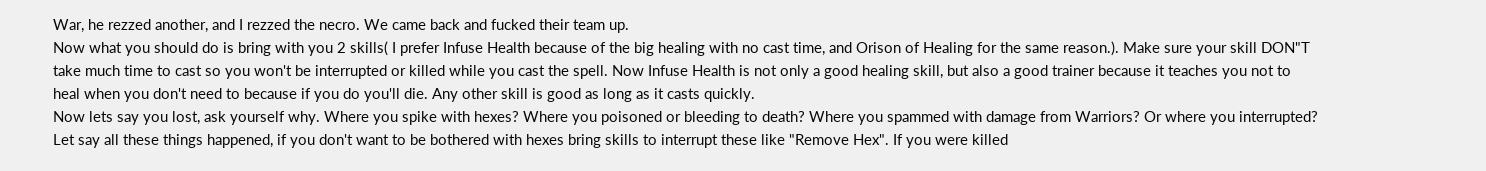War, he rezzed another, and I rezzed the necro. We came back and fucked their team up.
Now what you should do is bring with you 2 skills( I prefer Infuse Health because of the big healing with no cast time, and Orison of Healing for the same reason.). Make sure your skill DON"T take much time to cast so you won't be interrupted or killed while you cast the spell. Now Infuse Health is not only a good healing skill, but also a good trainer because it teaches you not to heal when you don't need to because if you do you'll die. Any other skill is good as long as it casts quickly.
Now lets say you lost, ask yourself why. Where you spike with hexes? Where you poisoned or bleeding to death? Where you spammed with damage from Warriors? Or where you interrupted? Let say all these things happened, if you don't want to be bothered with hexes bring skills to interrupt these like "Remove Hex". If you were killed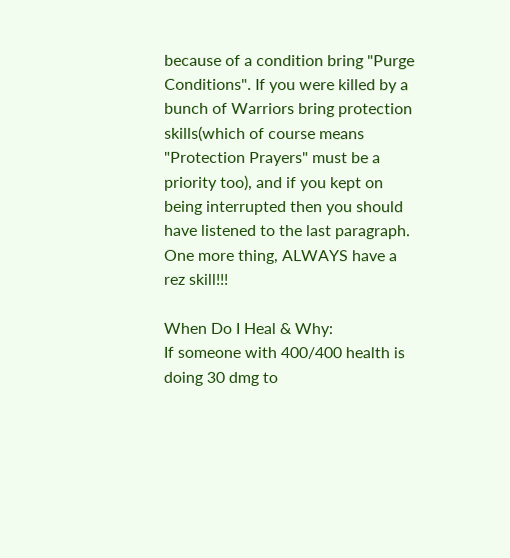because of a condition bring "Purge Conditions". If you were killed by a bunch of Warriors bring protection skills(which of course means "Protection Prayers" must be a priority too), and if you kept on being interrupted then you should have listened to the last paragraph. One more thing, ALWAYS have a rez skill!!!

When Do I Heal & Why:
If someone with 400/400 health is doing 30 dmg to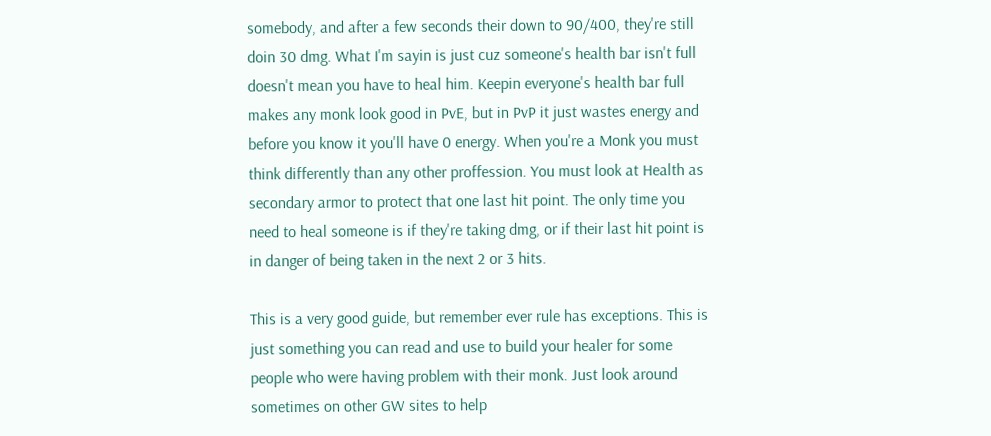somebody, and after a few seconds their down to 90/400, they're still doin 30 dmg. What I'm sayin is just cuz someone's health bar isn't full doesn't mean you have to heal him. Keepin everyone's health bar full makes any monk look good in PvE, but in PvP it just wastes energy and before you know it you'll have 0 energy. When you're a Monk you must think differently than any other proffession. You must look at Health as secondary armor to protect that one last hit point. The only time you need to heal someone is if they're taking dmg, or if their last hit point is in danger of being taken in the next 2 or 3 hits.

This is a very good guide, but remember ever rule has exceptions. This is just something you can read and use to build your healer for some people who were having problem with their monk. Just look around sometimes on other GW sites to help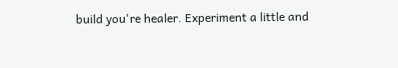build you're healer. Experiment a little and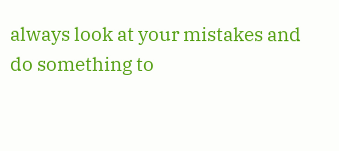always look at your mistakes and do something to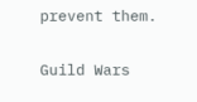prevent them.

Guild Wars